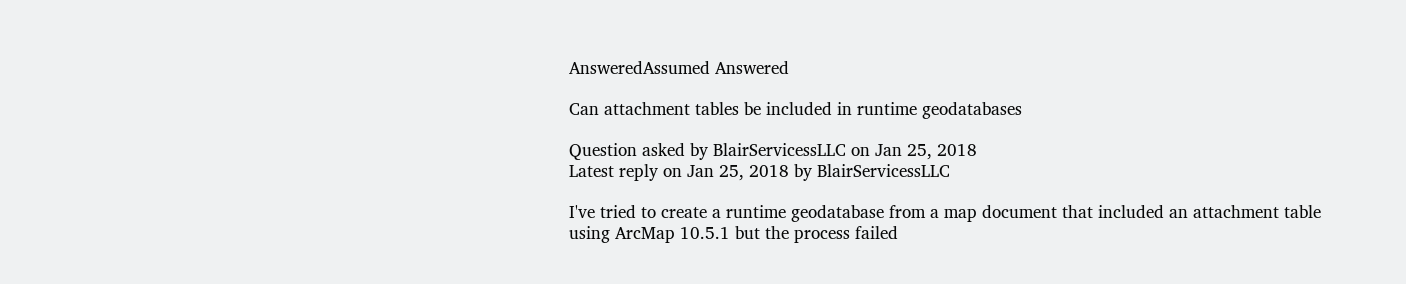AnsweredAssumed Answered

Can attachment tables be included in runtime geodatabases

Question asked by BlairServicessLLC on Jan 25, 2018
Latest reply on Jan 25, 2018 by BlairServicessLLC

I've tried to create a runtime geodatabase from a map document that included an attachment table using ArcMap 10.5.1 but the process failed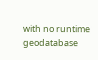with no runtime geodatabase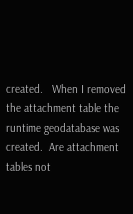created.   When I removed the attachment table the runtime geodatabase was created.  Are attachment tables not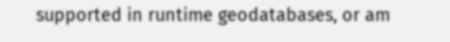supported in runtime geodatabases, or am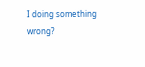I doing something wrong?